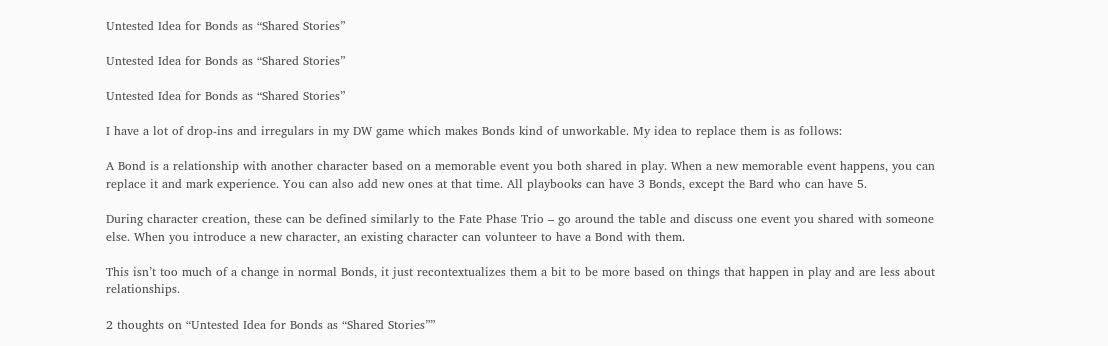Untested Idea for Bonds as “Shared Stories”

Untested Idea for Bonds as “Shared Stories”

Untested Idea for Bonds as “Shared Stories”

I have a lot of drop-ins and irregulars in my DW game which makes Bonds kind of unworkable. My idea to replace them is as follows:

A Bond is a relationship with another character based on a memorable event you both shared in play. When a new memorable event happens, you can replace it and mark experience. You can also add new ones at that time. All playbooks can have 3 Bonds, except the Bard who can have 5.

During character creation, these can be defined similarly to the Fate Phase Trio – go around the table and discuss one event you shared with someone else. When you introduce a new character, an existing character can volunteer to have a Bond with them.

This isn’t too much of a change in normal Bonds, it just recontextualizes them a bit to be more based on things that happen in play and are less about relationships.

2 thoughts on “Untested Idea for Bonds as “Shared Stories””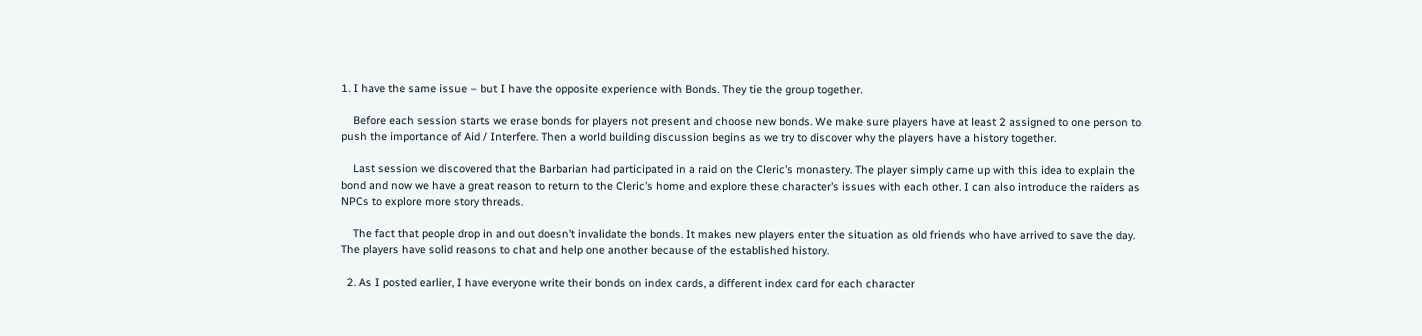1. I have the same issue – but I have the opposite experience with Bonds. They tie the group together.

    Before each session starts we erase bonds for players not present and choose new bonds. We make sure players have at least 2 assigned to one person to push the importance of Aid / Interfere. Then a world building discussion begins as we try to discover why the players have a history together.

    Last session we discovered that the Barbarian had participated in a raid on the Cleric’s monastery. The player simply came up with this idea to explain the bond and now we have a great reason to return to the Cleric’s home and explore these character’s issues with each other. I can also introduce the raiders as NPCs to explore more story threads.

    The fact that people drop in and out doesn’t invalidate the bonds. It makes new players enter the situation as old friends who have arrived to save the day. The players have solid reasons to chat and help one another because of the established history.

  2. As I posted earlier, I have everyone write their bonds on index cards, a different index card for each character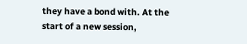they have a bond with. At the start of a new session,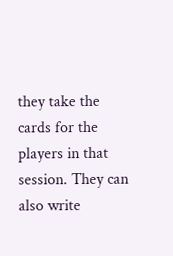they take the cards for the players in that session. They can also write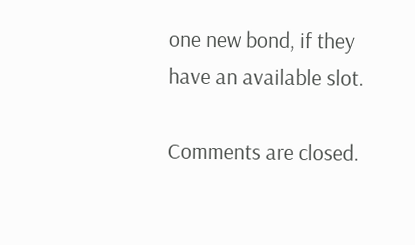one new bond, if they have an available slot.

Comments are closed.